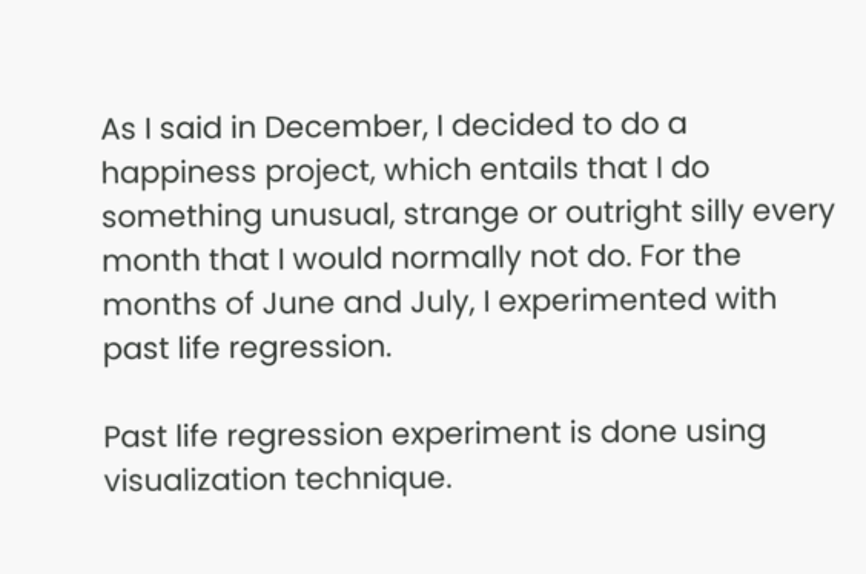As I said in December, I decided to do a happiness project, which entails that I do something unusual, strange or outright silly every month that I would normally not do. For the months of June and July, I experimented with past life regression.

Past life regression experiment is done using visualization technique.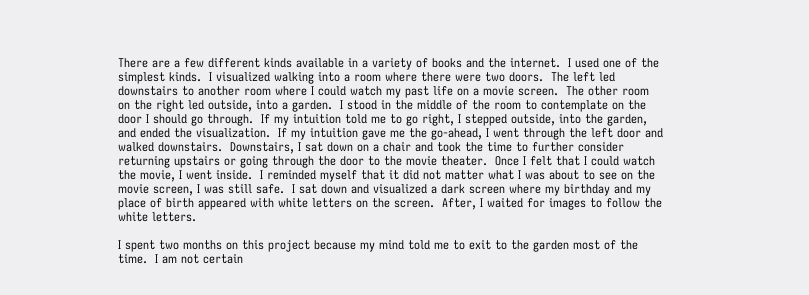There are a few different kinds available in a variety of books and the internet.  I used one of the simplest kinds.  I visualized walking into a room where there were two doors.  The left led downstairs to another room where I could watch my past life on a movie screen.  The other room on the right led outside, into a garden.  I stood in the middle of the room to contemplate on the door I should go through.  If my intuition told me to go right, I stepped outside, into the garden, and ended the visualization.  If my intuition gave me the go-ahead, I went through the left door and walked downstairs.  Downstairs, I sat down on a chair and took the time to further consider returning upstairs or going through the door to the movie theater.  Once I felt that I could watch the movie, I went inside.  I reminded myself that it did not matter what I was about to see on the movie screen, I was still safe.  I sat down and visualized a dark screen where my birthday and my place of birth appeared with white letters on the screen.  After, I waited for images to follow the white letters.

I spent two months on this project because my mind told me to exit to the garden most of the time.  I am not certain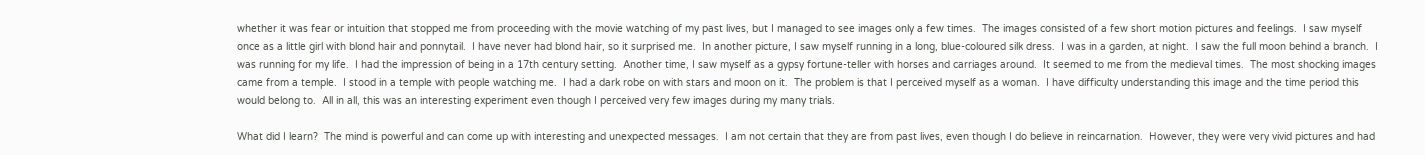whether it was fear or intuition that stopped me from proceeding with the movie watching of my past lives, but I managed to see images only a few times.  The images consisted of a few short motion pictures and feelings.  I saw myself once as a little girl with blond hair and ponnytail.  I have never had blond hair, so it surprised me.  In another picture, I saw myself running in a long, blue-coloured silk dress.  I was in a garden, at night.  I saw the full moon behind a branch.  I was running for my life.  I had the impression of being in a 17th century setting.  Another time, I saw myself as a gypsy fortune-teller with horses and carriages around.  It seemed to me from the medieval times.  The most shocking images came from a temple.  I stood in a temple with people watching me.  I had a dark robe on with stars and moon on it.  The problem is that I perceived myself as a woman.  I have difficulty understanding this image and the time period this would belong to.  All in all, this was an interesting experiment even though I perceived very few images during my many trials.

What did I learn?  The mind is powerful and can come up with interesting and unexpected messages.  I am not certain that they are from past lives, even though I do believe in reincarnation.  However, they were very vivid pictures and had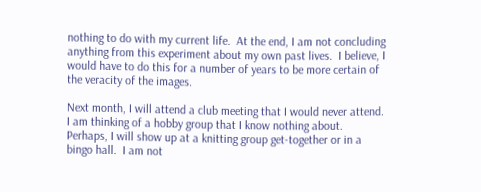nothing to do with my current life.  At the end, I am not concluding anything from this experiment about my own past lives.  I believe, I would have to do this for a number of years to be more certain of the veracity of the images.

Next month, I will attend a club meeting that I would never attend.  I am thinking of a hobby group that I know nothing about.  Perhaps, I will show up at a knitting group get-together or in a bingo hall.  I am not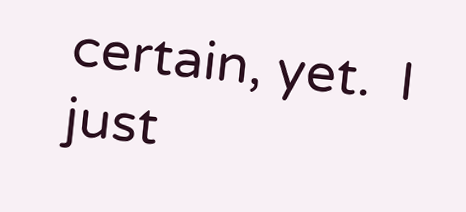certain, yet.  I just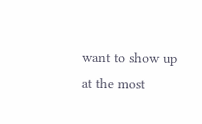want to show up at the most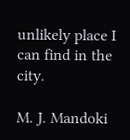unlikely place I can find in the city.

M. J. Mandoki